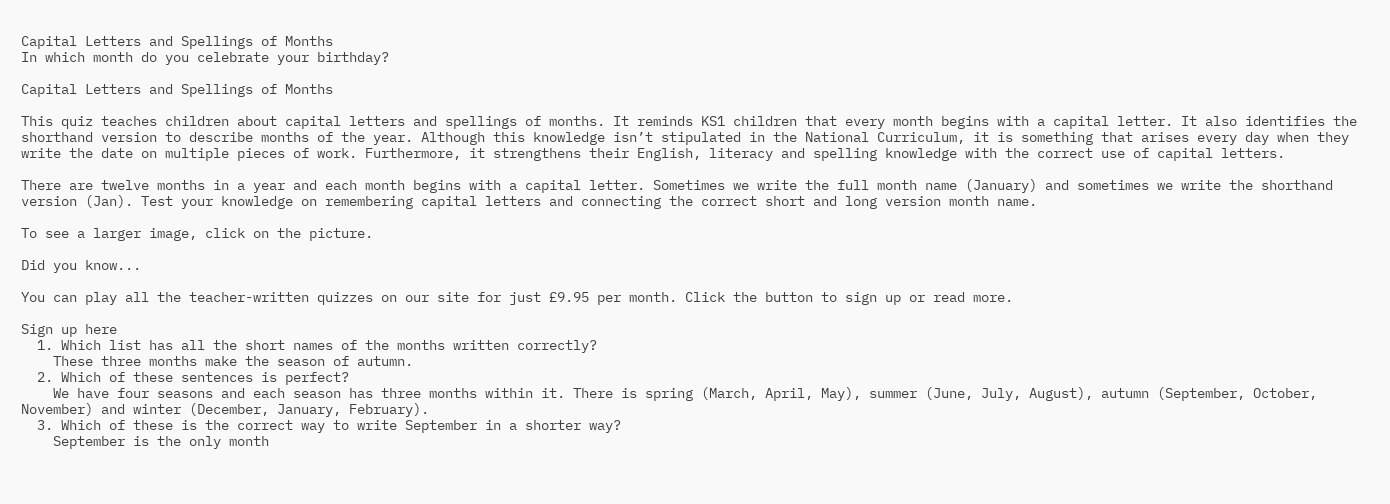Capital Letters and Spellings of Months
In which month do you celebrate your birthday?

Capital Letters and Spellings of Months

This quiz teaches children about capital letters and spellings of months. It reminds KS1 children that every month begins with a capital letter. It also identifies the shorthand version to describe months of the year. Although this knowledge isn’t stipulated in the National Curriculum, it is something that arises every day when they write the date on multiple pieces of work. Furthermore, it strengthens their English, literacy and spelling knowledge with the correct use of capital letters.

There are twelve months in a year and each month begins with a capital letter. Sometimes we write the full month name (January) and sometimes we write the shorthand version (Jan). Test your knowledge on remembering capital letters and connecting the correct short and long version month name.

To see a larger image, click on the picture.

Did you know...

You can play all the teacher-written quizzes on our site for just £9.95 per month. Click the button to sign up or read more.

Sign up here
  1. Which list has all the short names of the months written correctly?
    These three months make the season of autumn.
  2. Which of these sentences is perfect?
    We have four seasons and each season has three months within it. There is spring (March, April, May), summer (June, July, August), autumn (September, October, November) and winter (December, January, February).
  3. Which of these is the correct way to write September in a shorter way?
    September is the only month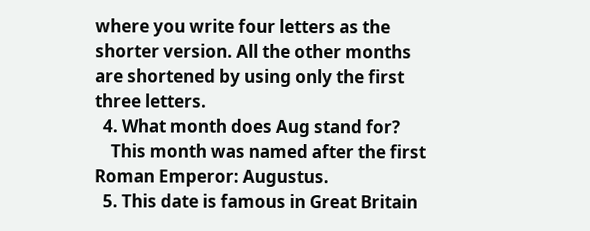where you write four letters as the shorter version. All the other months are shortened by using only the first three letters.
  4. What month does Aug stand for?
    This month was named after the first Roman Emperor: Augustus.
  5. This date is famous in Great Britain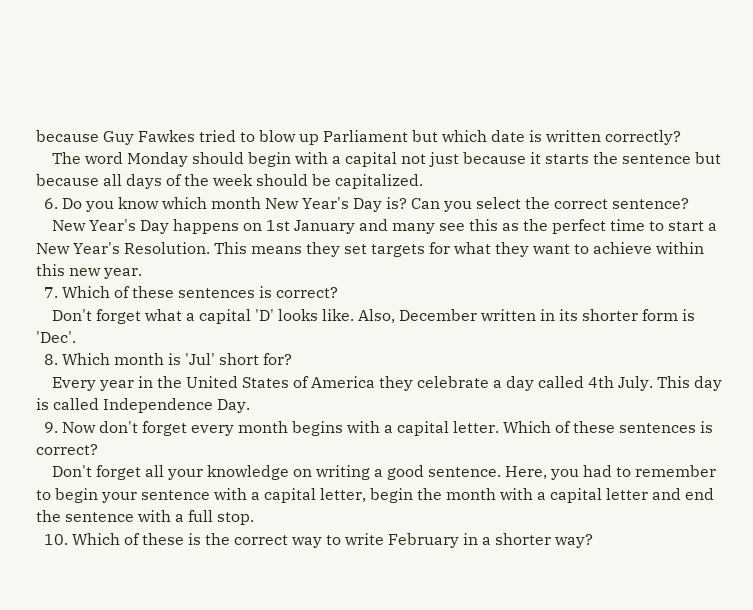because Guy Fawkes tried to blow up Parliament but which date is written correctly?
    The word Monday should begin with a capital not just because it starts the sentence but because all days of the week should be capitalized.
  6. Do you know which month New Year's Day is? Can you select the correct sentence?
    New Year's Day happens on 1st January and many see this as the perfect time to start a New Year's Resolution. This means they set targets for what they want to achieve within this new year.
  7. Which of these sentences is correct?
    Don't forget what a capital 'D' looks like. Also, December written in its shorter form is 'Dec'.
  8. Which month is 'Jul' short for?
    Every year in the United States of America they celebrate a day called 4th July. This day is called Independence Day.
  9. Now don't forget every month begins with a capital letter. Which of these sentences is correct?
    Don't forget all your knowledge on writing a good sentence. Here, you had to remember to begin your sentence with a capital letter, begin the month with a capital letter and end the sentence with a full stop.
  10. Which of these is the correct way to write February in a shorter way?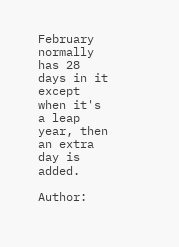February normally has 28 days in it except when it's a leap year, then an extra day is added.

Author: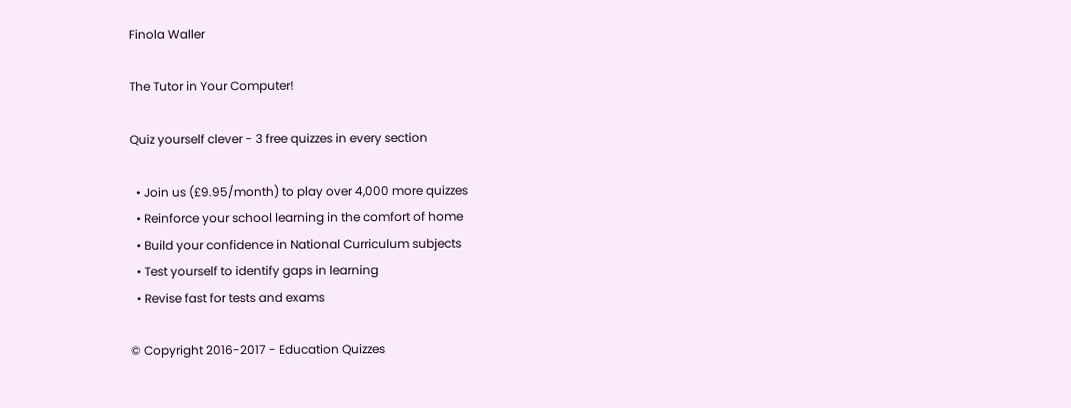Finola Waller

The Tutor in Your Computer!

Quiz yourself clever - 3 free quizzes in every section

  • Join us (£9.95/month) to play over 4,000 more quizzes
  • Reinforce your school learning in the comfort of home
  • Build your confidence in National Curriculum subjects
  • Test yourself to identify gaps in learning
  • Revise fast for tests and exams

© Copyright 2016-2017 - Education Quizzes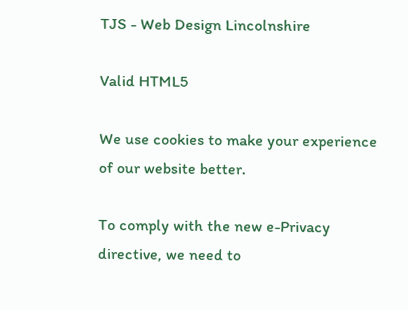TJS - Web Design Lincolnshire

Valid HTML5

We use cookies to make your experience of our website better.

To comply with the new e-Privacy directive, we need to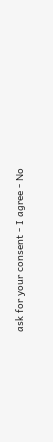ask for your consent - I agree - No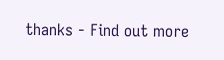thanks - Find out more